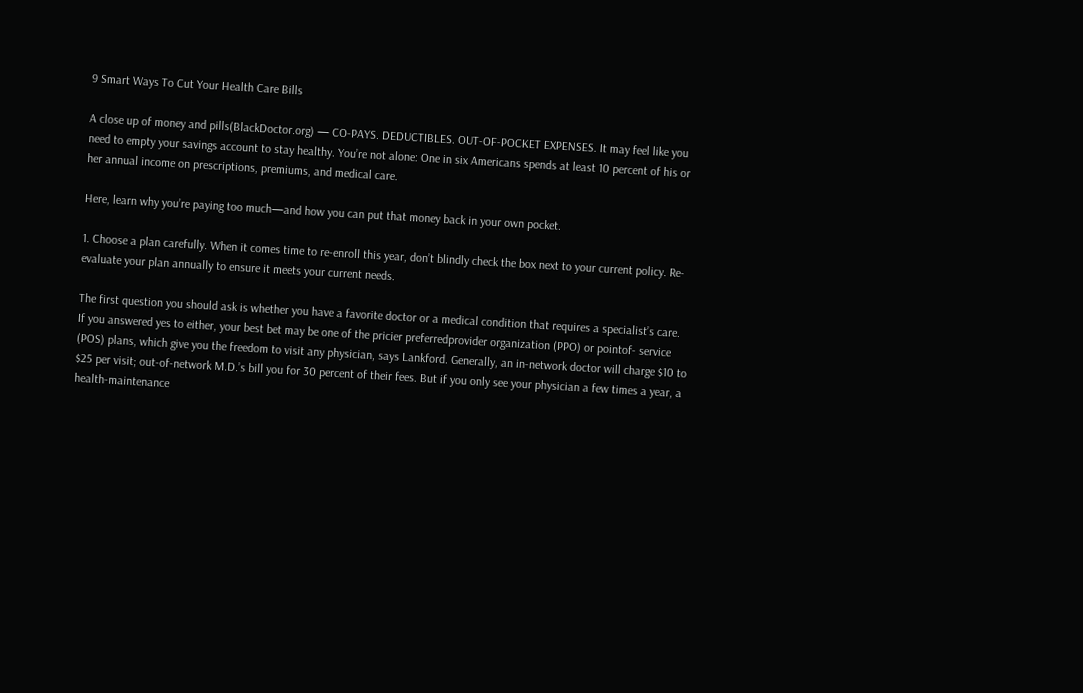9 Smart Ways To Cut Your Health Care Bills

A close up of money and pills(BlackDoctor.org) — CO-PAYS. DEDUCTIBLES. OUT-OF-POCKET EXPENSES. It may feel like you need to empty your savings account to stay healthy. You’re not alone: One in six Americans spends at least 10 percent of his or her annual income on prescriptions, premiums, and medical care.

Here, learn why you’re paying too much—and how you can put that money back in your own pocket.

1. Choose a plan carefully. When it comes time to re-enroll this year, don’t blindly check the box next to your current policy. Re-evaluate your plan annually to ensure it meets your current needs.

The first question you should ask is whether you have a favorite doctor or a medical condition that requires a specialist’s care. If you answered yes to either, your best bet may be one of the pricier preferredprovider organization (PPO) or pointof- service (POS) plans, which give you the freedom to visit any physician, says Lankford. Generally, an in-network doctor will charge $10 to $25 per visit; out-of-network M.D.’s bill you for 30 percent of their fees. But if you only see your physician a few times a year, a health-maintenance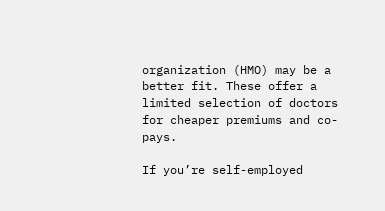organization (HMO) may be a better fit. These offer a limited selection of doctors for cheaper premiums and co-pays.

If you’re self-employed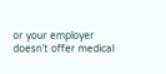or your employer doesn’t offer medical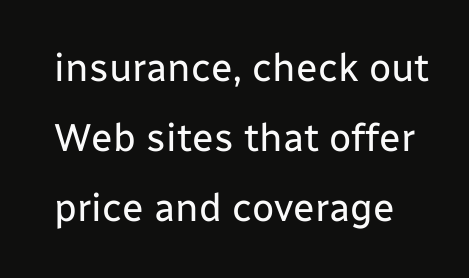insurance, check out Web sites that offer price and coverage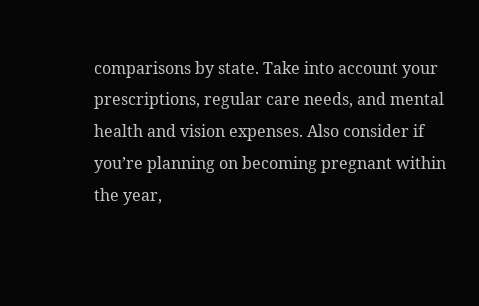comparisons by state. Take into account your prescriptions, regular care needs, and mental health and vision expenses. Also consider if you’re planning on becoming pregnant within the year,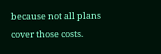because not all plans cover those costs.